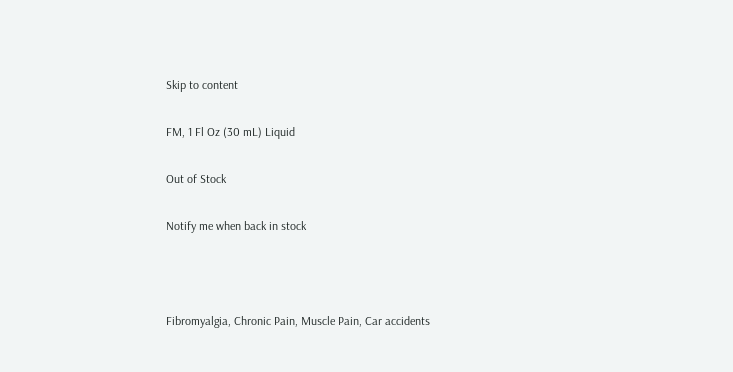Skip to content

FM, 1 Fl Oz (30 mL) Liquid

Out of Stock

Notify me when back in stock



Fibromyalgia, Chronic Pain, Muscle Pain, Car accidents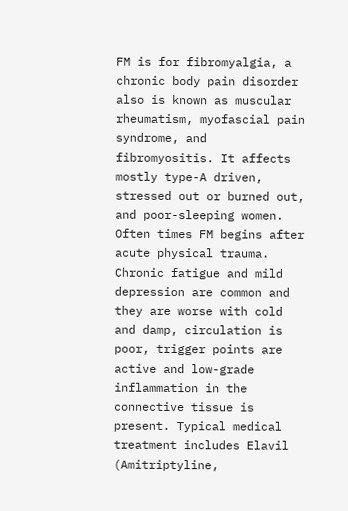FM is for fibromyalgia, a chronic body pain disorder also is known as muscular rheumatism, myofascial pain syndrome, and fibromyositis. It affects mostly type-A driven, stressed out or burned out, and poor-sleeping women. Often times FM begins after acute physical trauma. Chronic fatigue and mild depression are common and they are worse with cold and damp, circulation is poor, trigger points are active and low-grade inflammation in the connective tissue is present. Typical medical treatment includes Elavil (Amitriptyline,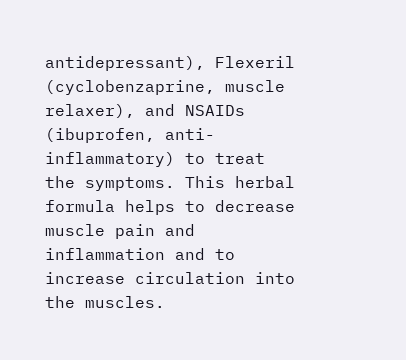antidepressant), Flexeril (cyclobenzaprine, muscle relaxer), and NSAIDs (ibuprofen, anti-inflammatory) to treat the symptoms. This herbal formula helps to decrease muscle pain and inflammation and to increase circulation into the muscles.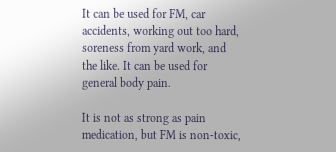It can be used for FM, car accidents, working out too hard, soreness from yard work, and the like. It can be used for general body pain.

It is not as strong as pain medication, but FM is non-toxic,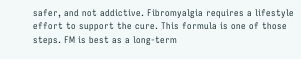safer, and not addictive. Fibromyalgia requires a lifestyle effort to support the cure. This formula is one of those steps. FM is best as a long-term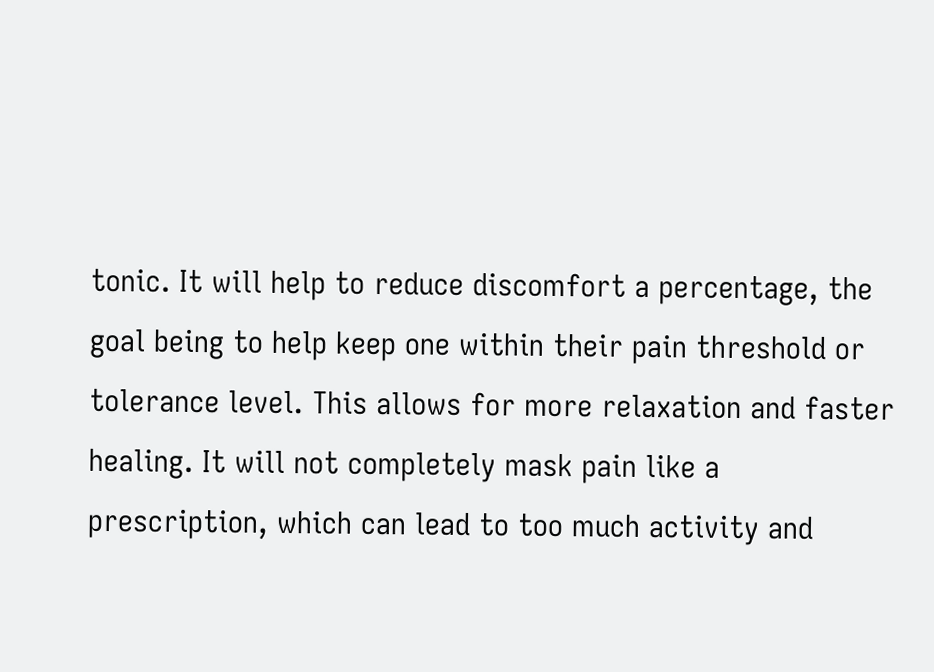tonic. It will help to reduce discomfort a percentage, the goal being to help keep one within their pain threshold or tolerance level. This allows for more relaxation and faster healing. It will not completely mask pain like a prescription, which can lead to too much activity and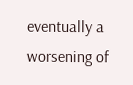eventually a worsening of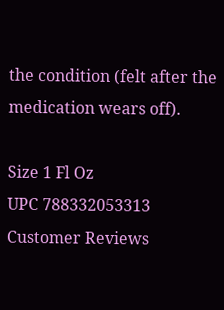the condition (felt after the medication wears off).

Size 1 Fl Oz
UPC 788332053313
Customer Reviews